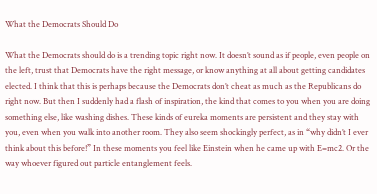What the Democrats Should Do

What the Democrats should do is a trending topic right now. It doesn’t sound as if people, even people on the left, trust that Democrats have the right message, or know anything at all about getting candidates elected. I think that this is perhaps because the Democrats don’t cheat as much as the Republicans do right now. But then I suddenly had a flash of inspiration, the kind that comes to you when you are doing something else, like washing dishes. These kinds of eureka moments are persistent and they stay with you, even when you walk into another room. They also seem shockingly perfect, as in “why didn’t I ever think about this before!” In these moments you feel like Einstein when he came up with E=mc2. Or the way whoever figured out particle entanglement feels.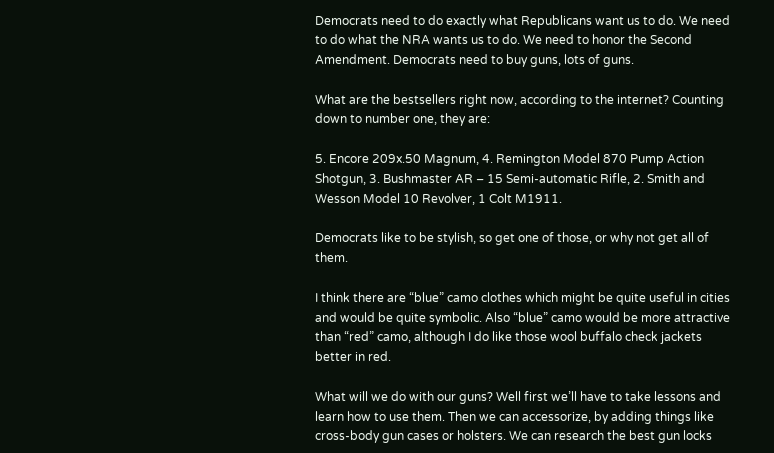Democrats need to do exactly what Republicans want us to do. We need to do what the NRA wants us to do. We need to honor the Second Amendment. Democrats need to buy guns, lots of guns.

What are the bestsellers right now, according to the internet? Counting down to number one, they are:

5. Encore 209x.50 Magnum, 4. Remington Model 870 Pump Action Shotgun, 3. Bushmaster AR – 15 Semi-automatic Rifle, 2. Smith and Wesson Model 10 Revolver, 1 Colt M1911.

Democrats like to be stylish, so get one of those, or why not get all of them.

I think there are “blue” camo clothes which might be quite useful in cities and would be quite symbolic. Also “blue” camo would be more attractive than “red” camo, although I do like those wool buffalo check jackets better in red.

What will we do with our guns? Well first we’ll have to take lessons and learn how to use them. Then we can accessorize, by adding things like cross-body gun cases or holsters. We can research the best gun locks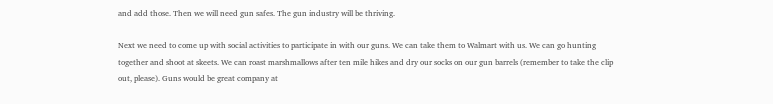and add those. Then we will need gun safes. The gun industry will be thriving.

Next we need to come up with social activities to participate in with our guns. We can take them to Walmart with us. We can go hunting together and shoot at skeets. We can roast marshmallows after ten mile hikes and dry our socks on our gun barrels (remember to take the clip out, please). Guns would be great company at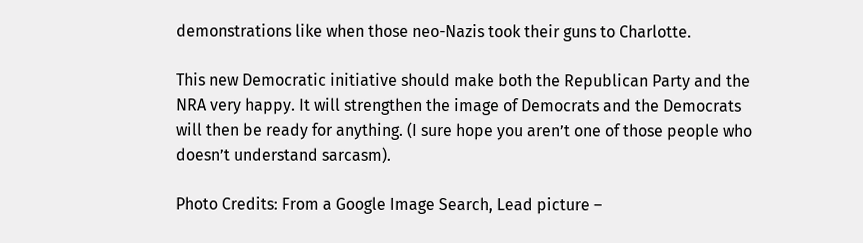demonstrations like when those neo-Nazis took their guns to Charlotte.

This new Democratic initiative should make both the Republican Party and the NRA very happy. It will strengthen the image of Democrats and the Democrats will then be ready for anything. (I sure hope you aren’t one of those people who doesn’t understand sarcasm).

Photo Credits: From a Google Image Search, Lead picture –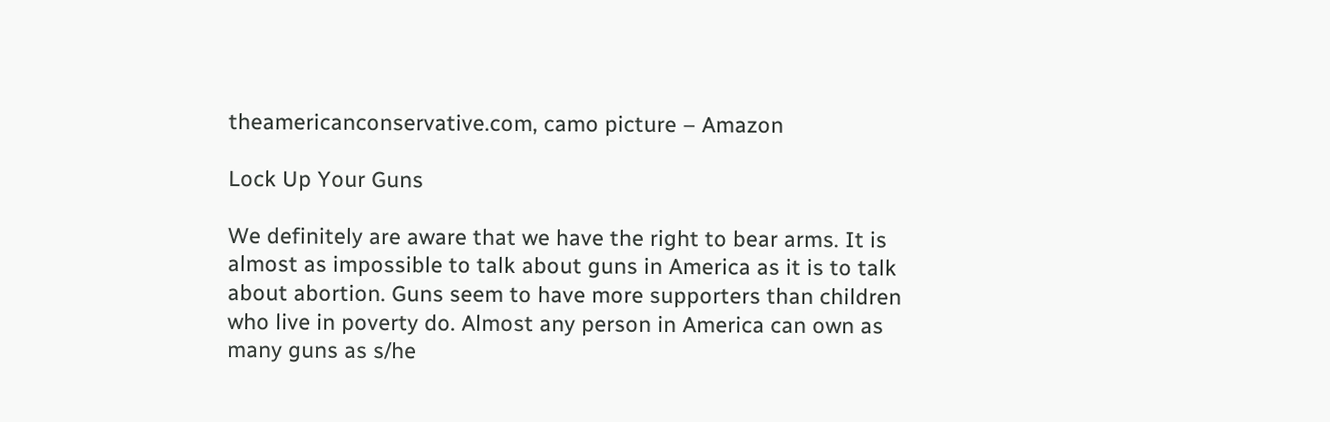theamericanconservative.com, camo picture – Amazon

Lock Up Your Guns

We definitely are aware that we have the right to bear arms. It is almost as impossible to talk about guns in America as it is to talk about abortion. Guns seem to have more supporters than children who live in poverty do. Almost any person in America can own as many guns as s/he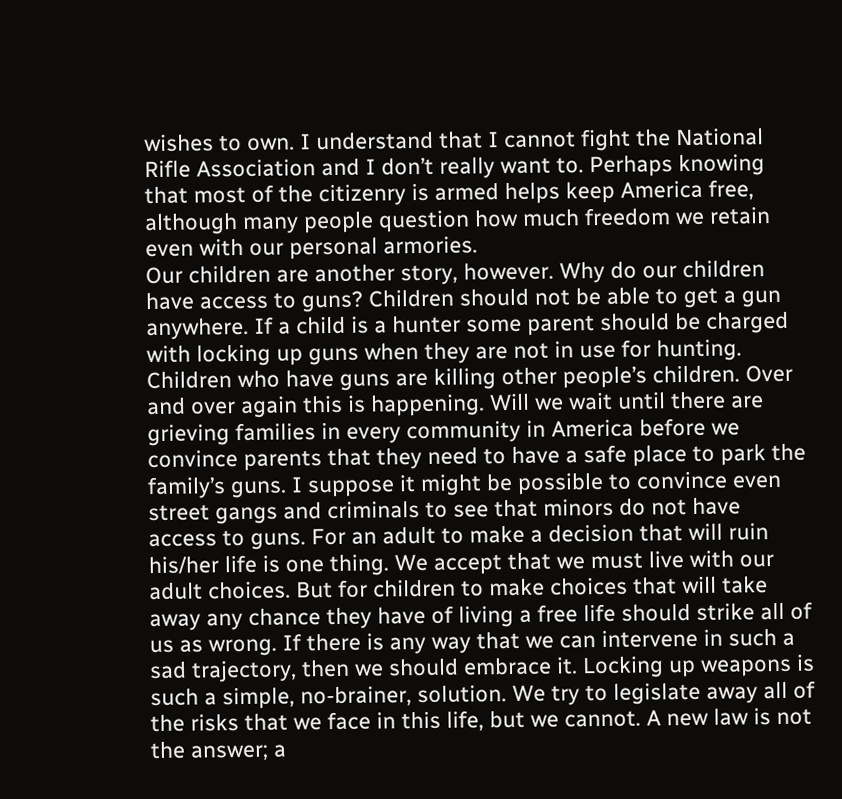wishes to own. I understand that I cannot fight the National Rifle Association and I don’t really want to. Perhaps knowing that most of the citizenry is armed helps keep America free, although many people question how much freedom we retain even with our personal armories.
Our children are another story, however. Why do our children have access to guns? Children should not be able to get a gun anywhere. If a child is a hunter some parent should be charged with locking up guns when they are not in use for hunting. Children who have guns are killing other people’s children. Over and over again this is happening. Will we wait until there are grieving families in every community in America before we convince parents that they need to have a safe place to park the family’s guns. I suppose it might be possible to convince even street gangs and criminals to see that minors do not have access to guns. For an adult to make a decision that will ruin his/her life is one thing. We accept that we must live with our adult choices. But for children to make choices that will take away any chance they have of living a free life should strike all of us as wrong. If there is any way that we can intervene in such a sad trajectory, then we should embrace it. Locking up weapons is such a simple, no-brainer, solution. We try to legislate away all of the risks that we face in this life, but we cannot. A new law is not the answer; a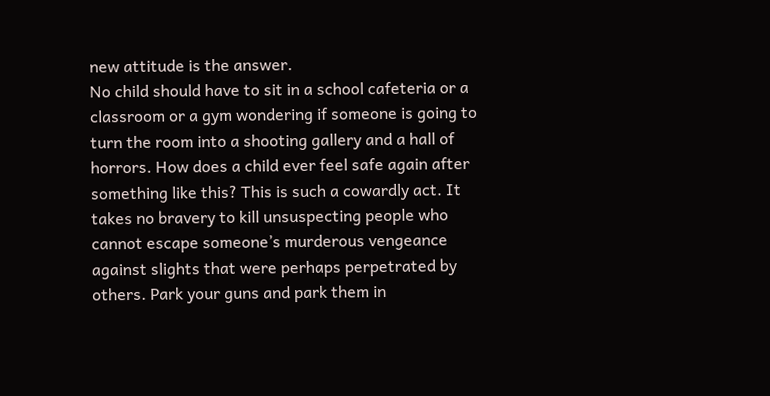new attitude is the answer.
No child should have to sit in a school cafeteria or a classroom or a gym wondering if someone is going to turn the room into a shooting gallery and a hall of horrors. How does a child ever feel safe again after something like this? This is such a cowardly act. It takes no bravery to kill unsuspecting people who cannot escape someone’s murderous vengeance against slights that were perhaps perpetrated by others. Park your guns and park them in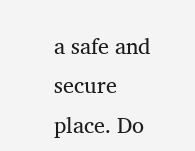a safe and secure place. Do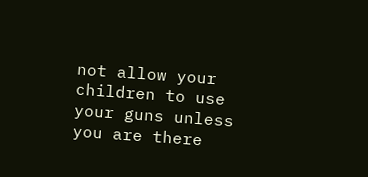not allow your children to use your guns unless you are there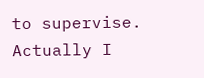to supervise. Actually I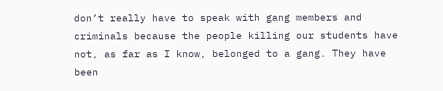don’t really have to speak with gang members and criminals because the people killing our students have not, as far as I know, belonged to a gang. They have been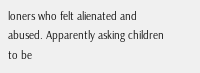loners who felt alienated and abused. Apparently asking children to be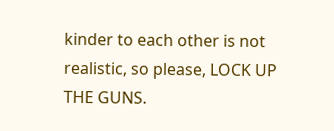kinder to each other is not realistic, so please, LOCK UP THE GUNS.